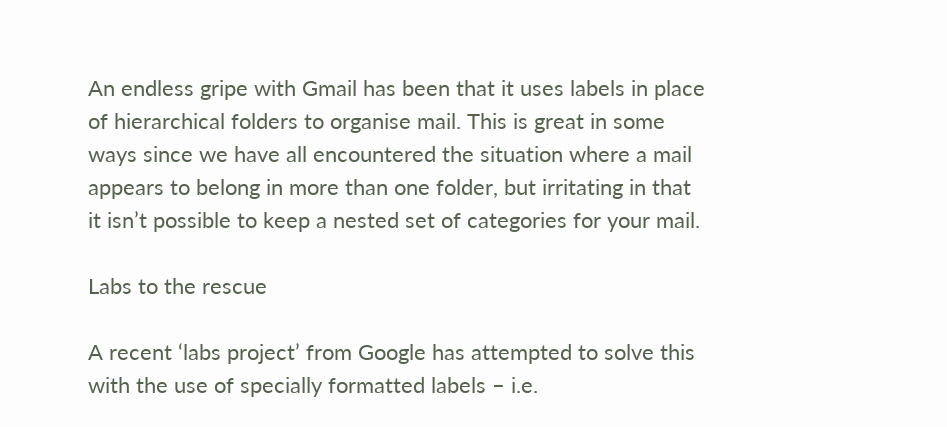An endless gripe with Gmail has been that it uses labels in place of hierarchical folders to organise mail. This is great in some ways since we have all encountered the situation where a mail appears to belong in more than one folder, but irritating in that it isn’t possible to keep a nested set of categories for your mail.

Labs to the rescue

A recent ‘labs project’ from Google has attempted to solve this with the use of specially formatted labels – i.e.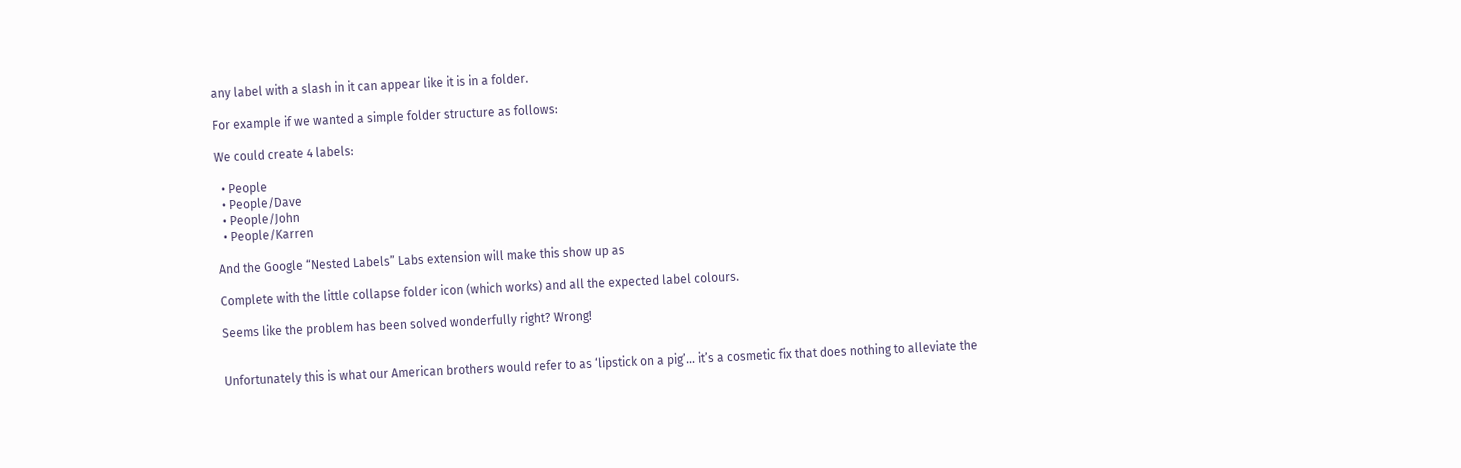any label with a slash in it can appear like it is in a folder.

For example if we wanted a simple folder structure as follows:

We could create 4 labels:

  • People
  • People/Dave
  • People/John
  • People/Karren

And the Google “Nested Labels” Labs extension will make this show up as

Complete with the little collapse folder icon (which works) and all the expected label colours.

Seems like the problem has been solved wonderfully right? Wrong!


Unfortunately this is what our American brothers would refer to as ‘lipstick on a pig’… it’s a cosmetic fix that does nothing to alleviate the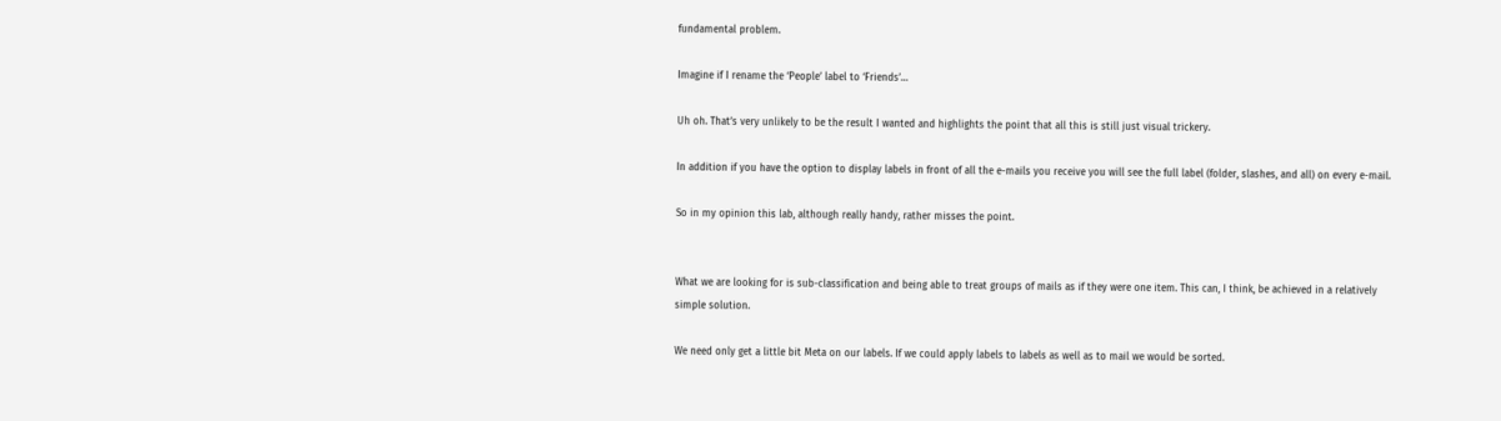fundamental problem.

Imagine if I rename the ‘People’ label to ‘Friends’…

Uh oh. That’s very unlikely to be the result I wanted and highlights the point that all this is still just visual trickery.

In addition if you have the option to display labels in front of all the e-mails you receive you will see the full label (folder, slashes, and all) on every e-mail.

So in my opinion this lab, although really handy, rather misses the point.


What we are looking for is sub-classification and being able to treat groups of mails as if they were one item. This can, I think, be achieved in a relatively simple solution.

We need only get a little bit Meta on our labels. If we could apply labels to labels as well as to mail we would be sorted.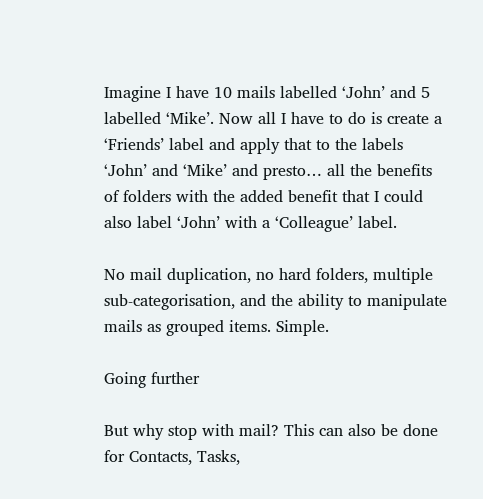Imagine I have 10 mails labelled ‘John’ and 5 labelled ‘Mike’. Now all I have to do is create a ‘Friends’ label and apply that to the labels ‘John’ and ‘Mike’ and presto… all the benefits of folders with the added benefit that I could also label ‘John’ with a ‘Colleague’ label.

No mail duplication, no hard folders, multiple sub-categorisation, and the ability to manipulate mails as grouped items. Simple.

Going further

But why stop with mail? This can also be done for Contacts, Tasks,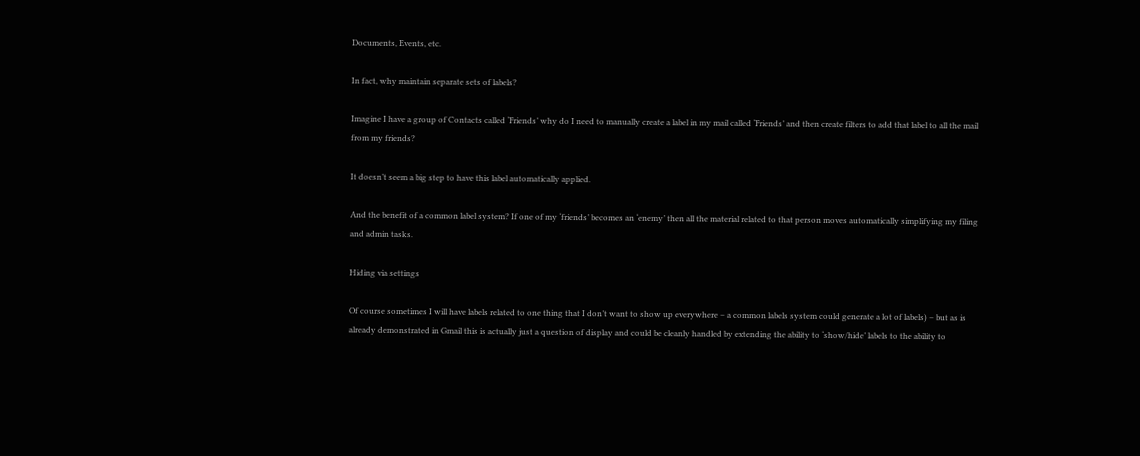Documents, Events, etc.

In fact, why maintain separate sets of labels?

Imagine I have a group of Contacts called ‘Friends’ why do I need to manually create a label in my mail called ‘Friends’ and then create filters to add that label to all the mail from my friends?

It doesn’t seem a big step to have this label automatically applied.

And the benefit of a common label system? If one of my ‘friends’ becomes an ‘enemy’ then all the material related to that person moves automatically simplifying my filing and admin tasks.

Hiding via settings

Of course sometimes I will have labels related to one thing that I don’t want to show up everywhere – a common labels system could generate a lot of labels) – but as is already demonstrated in Gmail this is actually just a question of display and could be cleanly handled by extending the ability to ‘show/hide’ labels to the ability to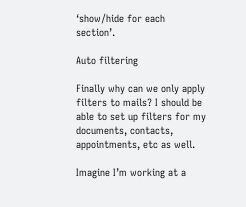‘show/hide for each section’.

Auto filtering

Finally why can we only apply filters to mails? I should be able to set up filters for my documents, contacts, appointments, etc as well.

Imagine I’m working at a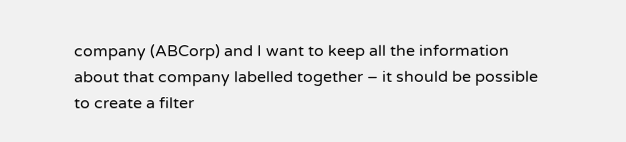company (ABCorp) and I want to keep all the information about that company labelled together – it should be possible to create a filter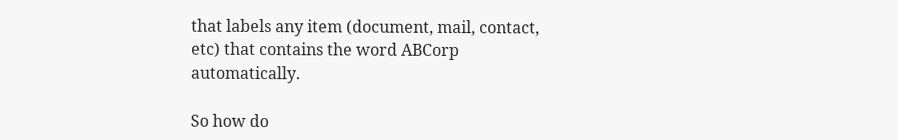that labels any item (document, mail, contact, etc) that contains the word ABCorp automatically.

So how do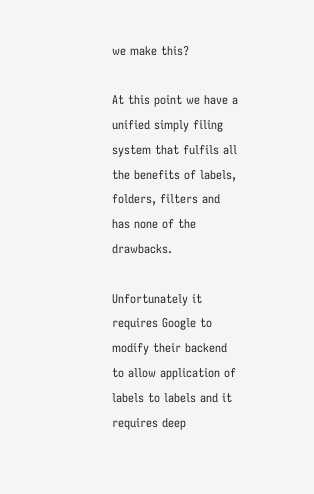we make this?

At this point we have a unified simply filing system that fulfils all the benefits of labels, folders, filters and has none of the drawbacks.

Unfortunately it requires Google to modify their backend to allow application of labels to labels and it requires deep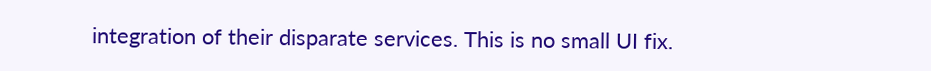integration of their disparate services. This is no small UI fix.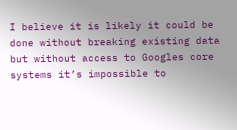I believe it is likely it could be done without breaking existing data but without access to Googles core systems it’s impossible to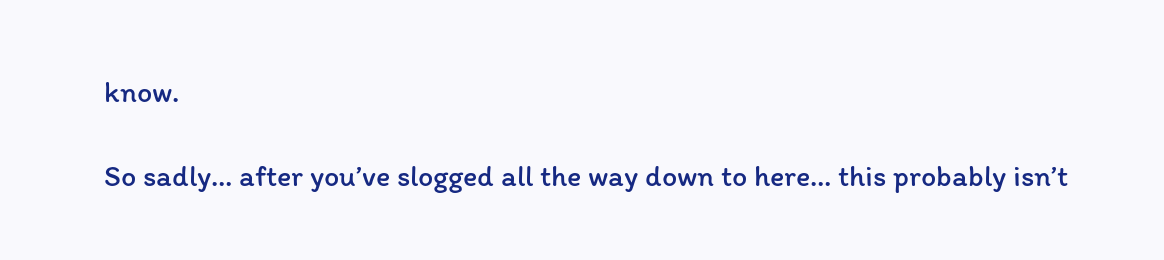know.

So sadly… after you’ve slogged all the way down to here… this probably isn’t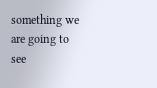something we are going to see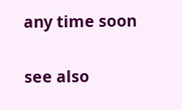any time soon

see also